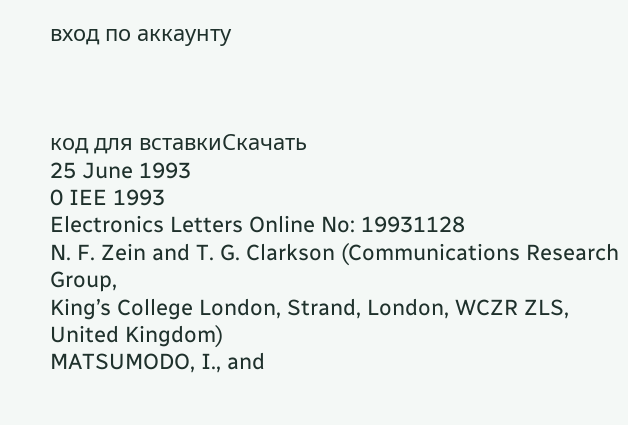вход по аккаунту



код для вставкиСкачать
25 June 1993
0 IEE 1993
Electronics Letters Online No: 19931128
N. F. Zein and T. G. Clarkson (Communications Research Group,
King’s College London, Strand, London, WCZR ZLS, United Kingdom)
MATSUMODO, I., and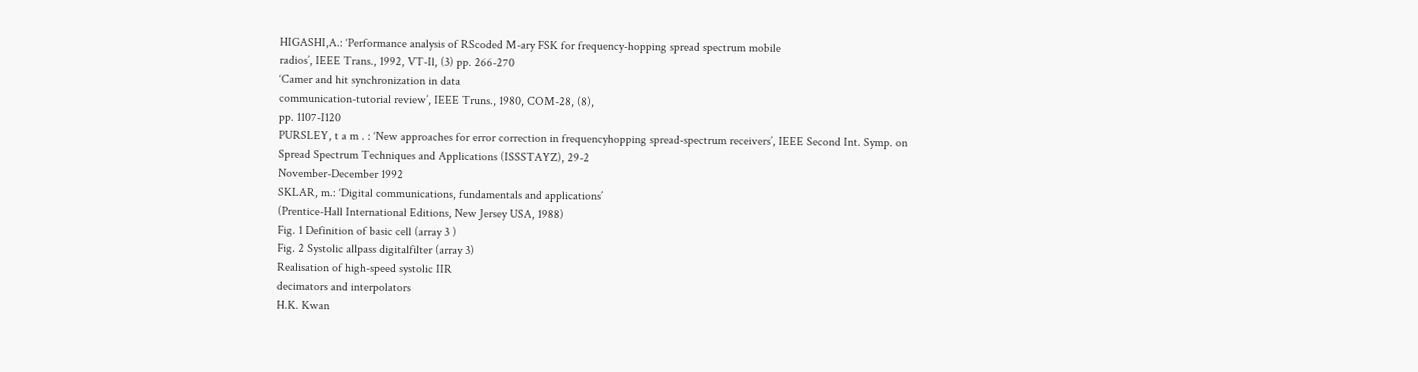HIGASHI,A.: ‘Performance analysis of RScoded M-ary FSK for frequency-hopping spread spectrum mobile
radios’, IEEE Trans., 1992, VT-Il, (3) pp. 266-270
‘Camer and hit synchronization in data
communication-tutorial review’, IEEE Truns., 1980, COM-28, (8),
pp. 1107-I120
PURSLEY, t a m . : ‘New approaches for error correction in frequencyhopping spread-spectrum receivers’, IEEE Second Int. Symp. on
Spread Spectrum Techniques and Applications (ISSSTAYZ), 29-2
November-December 1992
SKLAR, m.: ‘Digital communications, fundamentals and applications’
(Prentice-Hall International Editions, New Jersey USA, 1988)
Fig. 1 Definition of basic cell (array 3 )
Fig. 2 Systolic allpass digitalfilter (array 3)
Realisation of high-speed systolic IIR
decimators and interpolators
H.K. Kwan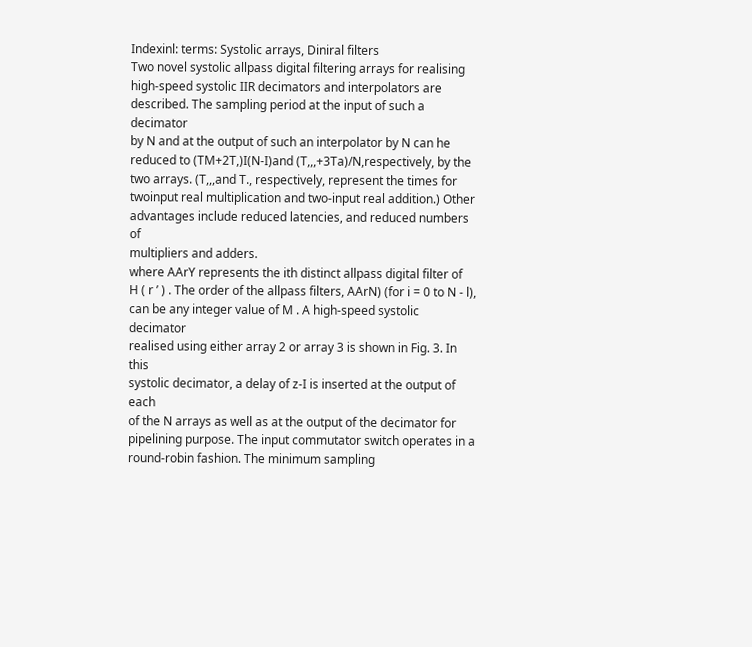Indexinl: terms: Systolic arrays, Diniral filters
Two novel systolic allpass digital filtering arrays for realising
high-speed systolic IIR decimators and interpolators are
described. The sampling period at the input of such a decimator
by N and at the output of such an interpolator by N can he
reduced to (TM+2T,)I(N-I)and (T,,,+3Ta)/N,respectively, by the
two arrays. (T,,,and T., respectively, represent the times for twoinput real multiplication and two-input real addition.) Other
advantages include reduced latencies, and reduced numbers of
multipliers and adders.
where AArY represents the ith distinct allpass digital filter of
H ( r ’ ) . The order of the allpass filters, AArN) (for i = 0 to N - l),
can be any integer value of M . A high-speed systolic decimator
realised using either array 2 or array 3 is shown in Fig. 3. In this
systolic decimator, a delay of z-I is inserted at the output of each
of the N arrays as well as at the output of the decimator for
pipelining purpose. The input commutator switch operates in a
round-robin fashion. The minimum sampling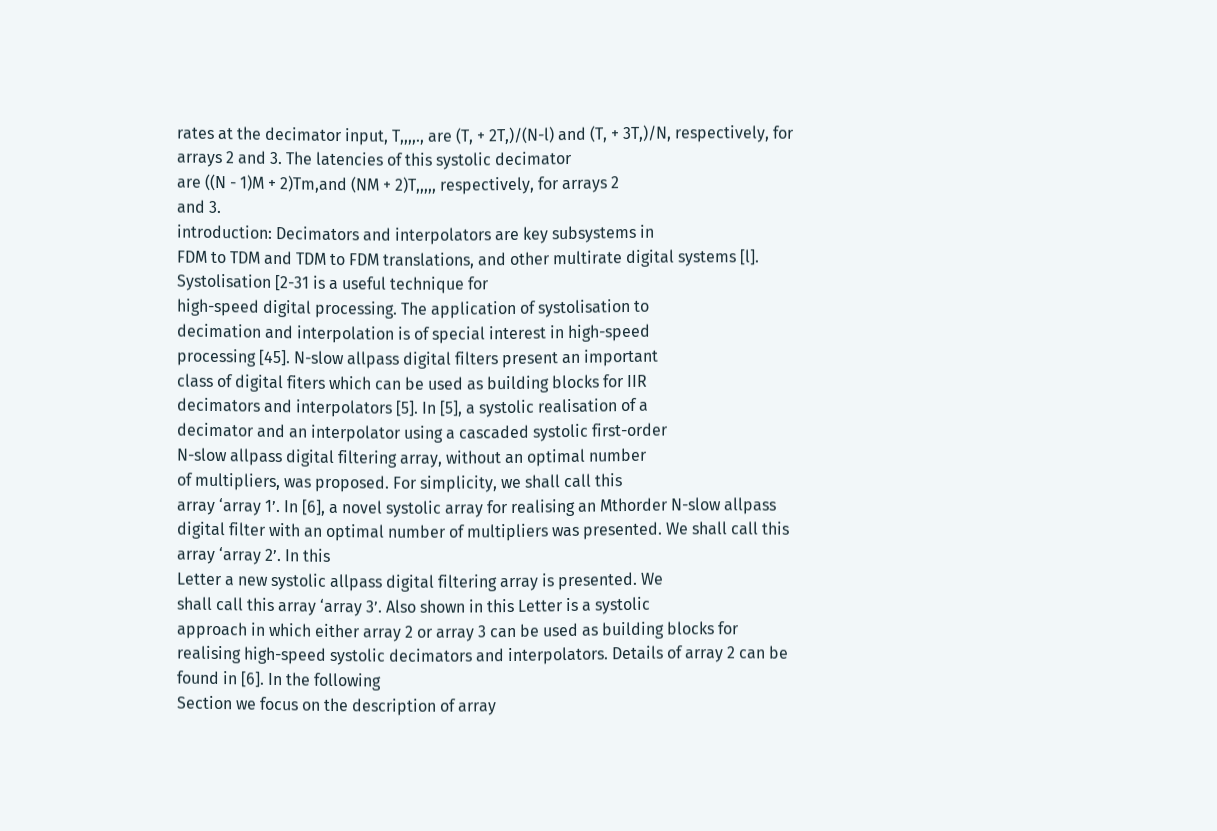rates at the decimator input, T,,,,., are (T, + 2T,)/(N-l) and (T, + 3T,)/N, respectively, for arrays 2 and 3. The latencies of this systolic decimator
are ((N - 1)M + 2)Tm,and (NM + 2)T,,,,, respectively, for arrays 2
and 3.
introduction: Decimators and interpolators are key subsystems in
FDM to TDM and TDM to FDM translations, and other multirate digital systems [l]. Systolisation [2-31 is a useful technique for
high-speed digital processing. The application of systolisation to
decimation and interpolation is of special interest in high-speed
processing [45]. N-slow allpass digital filters present an important
class of digital fiters which can be used as building blocks for IIR
decimators and interpolators [5]. In [5], a systolic realisation of a
decimator and an interpolator using a cascaded systolic first-order
N-slow allpass digital filtering array, without an optimal number
of multipliers, was proposed. For simplicity, we shall call this
array ‘array 1’. In [6], a novel systolic array for realising an Mthorder N-slow allpass digital filter with an optimal number of multipliers was presented. We shall call this array ‘array 2’. In this
Letter a new systolic allpass digital filtering array is presented. We
shall call this array ‘array 3’. Also shown in this Letter is a systolic
approach in which either array 2 or array 3 can be used as building blocks for realising high-speed systolic decimators and interpolators. Details of array 2 can be found in [6]. In the following
Section we focus on the description of array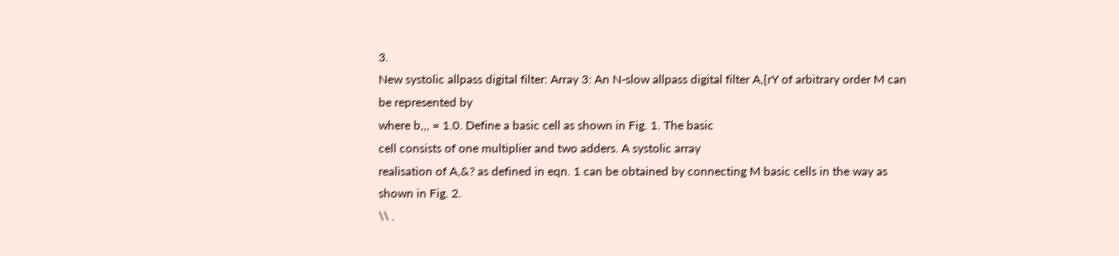3.
New systolic allpass digital filter: Array 3: An N-slow allpass digital filter A,{rY of arbitrary order M can be represented by
where b,,, = 1.0. Define a basic cell as shown in Fig. 1. The basic
cell consists of one multiplier and two adders. A systolic array
realisation of A,&? as defined in eqn. 1 can be obtained by connecting M basic cells in the way as shown in Fig. 2.
\\ .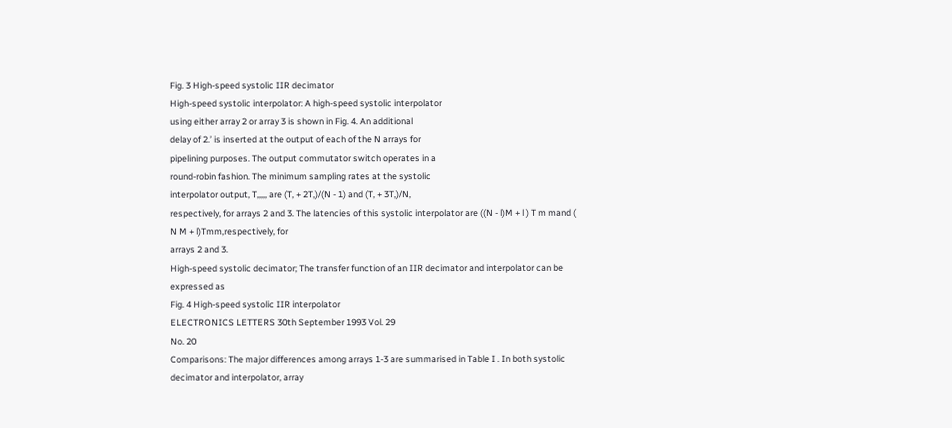Fig. 3 High-speed systolic IIR decimator
High-speed systolic interpolator: A high-speed systolic interpolator
using either array 2 or array 3 is shown in Fig. 4. An additional
delay of 2.’ is inserted at the output of each of the N arrays for
pipelining purposes. The output commutator switch operates in a
round-robin fashion. The minimum sampling rates at the systolic
interpolator output, T,,,,, are (T, + 2T,)/(N - 1) and (T, + 3T,)/N,
respectively, for arrays 2 and 3. The latencies of this systolic interpolator are ((N - l)M + l ) T m mand ( N M + l)Tmm,respectively, for
arrays 2 and 3.
High-speed systolic decimator; The transfer function of an IIR decimator and interpolator can be expressed as
Fig. 4 High-speed systolic IIR interpolator
ELECTRONICS LETTERS 30th September 1993 Vol. 29
No. 20
Comparisons: The major differences among arrays 1-3 are summarised in Table I . In both systolic decimator and interpolator, array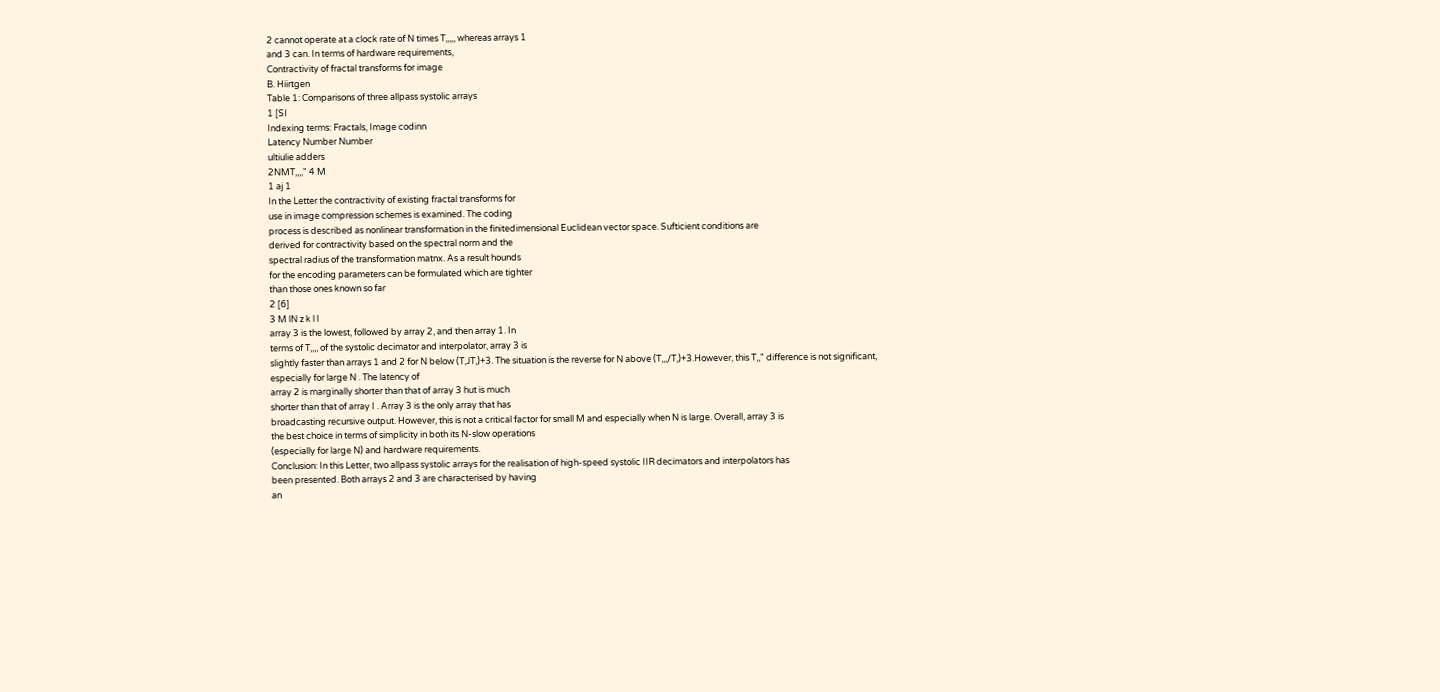2 cannot operate at a clock rate of N times T,,,,, whereas arrays 1
and 3 can. In terms of hardware requirements,
Contractivity of fractal transforms for image
B. Hiirtgen
Table 1: Comparisons of three allpass systolic arrays
1 [SI
Indexing terms: Fractals, Image codinn
Latency Number Number
ultiulie adders
2NMT,,,," 4 M
1 aj 1
In the Letter the contractivity of existing fractal transforms for
use in image compression schemes is examined. The coding
process is described as nonlinear transformation in the finitedimensional Euclidean vector space. Sufticient conditions are
derived for contractivity based on the spectral norm and the
spectral radius of the transformation matnx. As a result hounds
for the encoding parameters can be formulated which are tighter
than those ones known so far
2 [6]
3 M lN z k l l
array 3 is the lowest, followed by array 2, and then array 1. In
terms of T,,,, of the systolic decimator and interpolator, array 3 is
slightly faster than arrays 1 and 2 for N below (T,JT,)+3. The situation is the reverse for N above (T,,,/T,)+3.However, this T,," difference is not significant, especially for large N . The latency of
array 2 is marginally shorter than that of array 3 hut is much
shorter than that of array I . Array 3 is the only array that has
broadcasting recursive output. However, this is not a critical factor for small M and especially when N is large. Overall, array 3 is
the best choice in terms of simplicity in both its N-slow operations
(especially for large N) and hardware requirements.
Conclusion: In this Letter, two allpass systolic arrays for the realisation of high-speed systolic IIR decimators and interpolators has
been presented. Both arrays 2 and 3 are characterised by having
an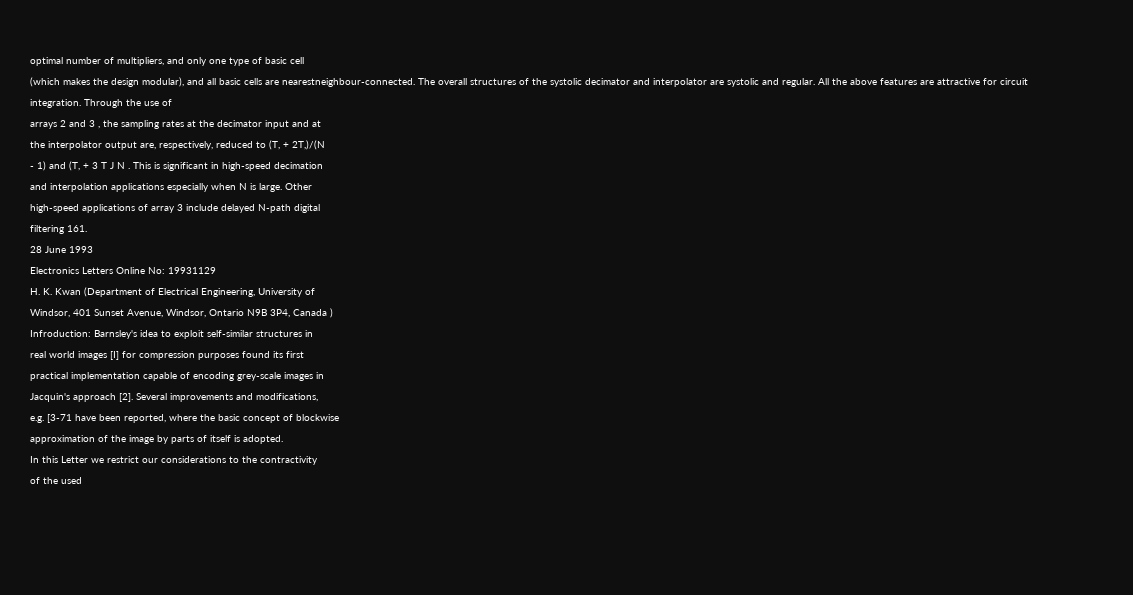optimal number of multipliers, and only one type of basic cell
(which makes the design modular), and all basic cells are nearestneighbour-connected. The overall structures of the systolic decimator and interpolator are systolic and regular. All the above features are attractive for circuit integration. Through the use of
arrays 2 and 3 , the sampling rates at the decimator input and at
the interpolator output are, respectively, reduced to (T, + 2T,)/(N
- 1) and (T, + 3 T J N . This is significant in high-speed decimation
and interpolation applications especially when N is large. Other
high-speed applications of array 3 include delayed N-path digital
filtering 161.
28 June 1993
Electronics Letters Online No: 19931129
H. K. Kwan (Department of Electrical Engineering, University of
Windsor, 401 Sunset Avenue, Windsor, Ontario N9B 3P4, Canada )
Infroduction: Barnsley's idea to exploit self-similar structures in
real world images [I] for compression purposes found its first
practical implementation capable of encoding grey-scale images in
Jacquin's approach [2]. Several improvements and modifications,
e.g. [3-71 have been reported, where the basic concept of blockwise
approximation of the image by parts of itself is adopted.
In this Letter we restrict our considerations to the contractivity
of the used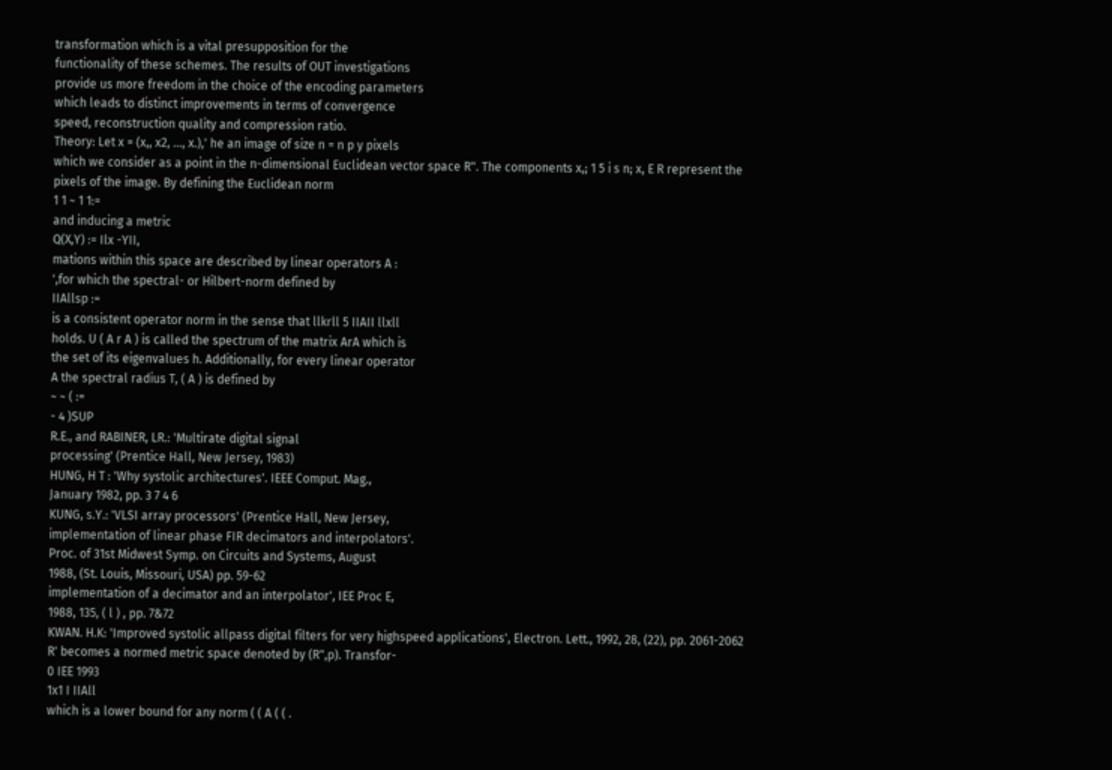transformation which is a vital presupposition for the
functionality of these schemes. The results of OUT investigations
provide us more freedom in the choice of the encoding parameters
which leads to distinct improvements in terms of convergence
speed, reconstruction quality and compression ratio.
Theory: Let x = (x,, x2, ..., x.),' he an image of size n = n p y pixels
which we consider as a point in the n-dimensional Euclidean vector space R". The components x,; 1 5 i s n; x, E R represent the
pixels of the image. By defining the Euclidean norm
1 1 ~ 1 1:=
and inducing a metric
Q(X,Y) := Ilx -YII,
mations within this space are described by linear operators A :
',for which the spectral- or Hilbert-norm defined by
IIAllsp :=
is a consistent operator norm in the sense that llkrll 5 IIAII llxll
holds. U ( A r A ) is called the spectrum of the matrix ArA which is
the set of its eigenvalues h. Additionally, for every linear operator
A the spectral radius T, ( A ) is defined by
~ ~ ( :=
- 4 )SUP
R.E., and RABINER, LR.: 'Multirate digital signal
processing' (Prentice Hall, New Jersey, 1983)
HUNG, H T : 'Why systolic architectures'. IEEE Comput. Mag.,
January 1982, pp. 3 7 4 6
KUNG, s.Y.: 'VLSI array processors' (Prentice Hall, New Jersey,
implementation of linear phase FIR decimators and interpolators'.
Proc. of 31st Midwest Symp. on Circuits and Systems, August
1988, (St. Louis, Missouri, USA) pp. 59-62
implementation of a decimator and an interpolator', IEE Proc E,
1988, 135, ( l ) , pp. 7&72
KWAN. H.K: 'Improved systolic allpass digital filters for very highspeed applications', Electron. Lett., 1992, 28, (22), pp. 2061-2062
R' becomes a normed metric space denoted by (R",p). Transfor-
0 IEE 1993
1x1 I IIAll
which is a lower bound for any norm ( ( A ( ( .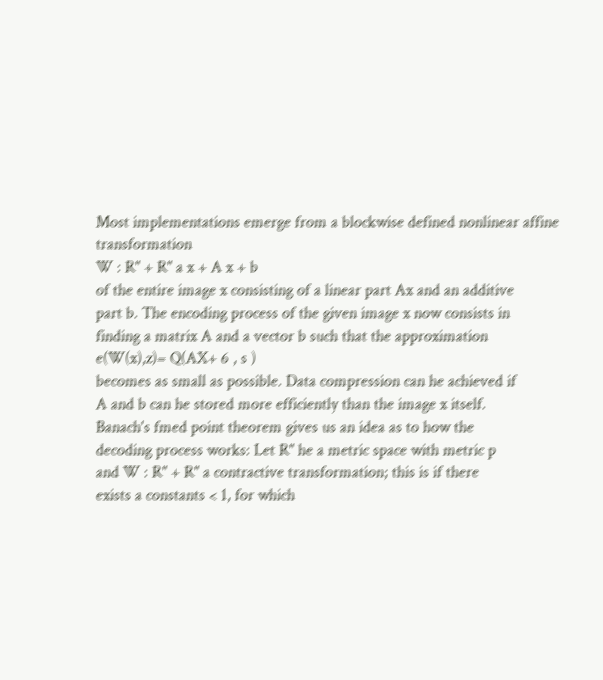Most implementations emerge from a blockwise defined nonlinear affine transformation
W : R" + R" a x + A x + b
of the entire image x consisting of a linear part Ax and an additive
part b. The encoding process of the given image x now consists in
finding a matrix A and a vector b such that the approximation
e(W(x),z)= Q(AX+ 6 , s )
becomes as small as possible. Data compression can he achieved if
A and b can he stored more efficiently than the image x itself.
Banach's fmed point theorem gives us an idea as to how the
decoding process works: Let R" he a metric space with metric p
and W : R" + R" a contractive transformation; this is if there
exists a constants < 1, for which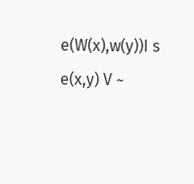e(W(x),w(y))I s e(x,y) V ~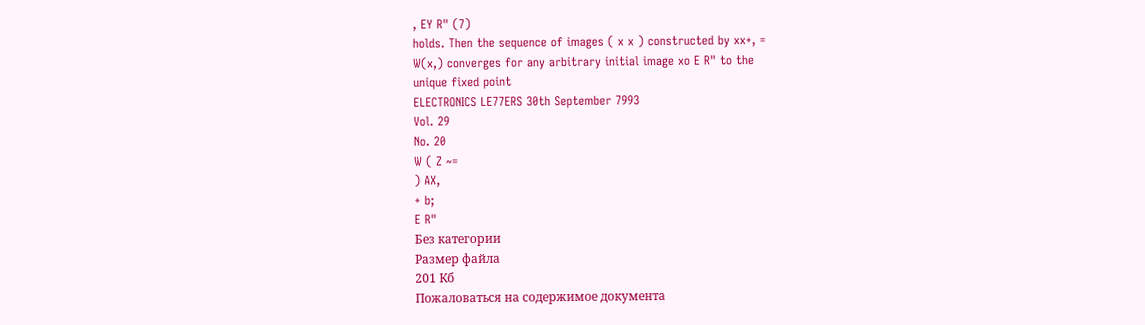, EY R" (7)
holds. Then the sequence of images ( x x ) constructed by xx+, =
W(x,) converges for any arbitrary initial image xo E R" to the
unique fixed point
ELECTRONICS LE77ERS 30th September 7993
Vol. 29
No. 20
W ( Z ~=
) AX,
+ b;
E R"
Без категории
Размер файла
201 Кб
Пожаловаться на содержимое документа